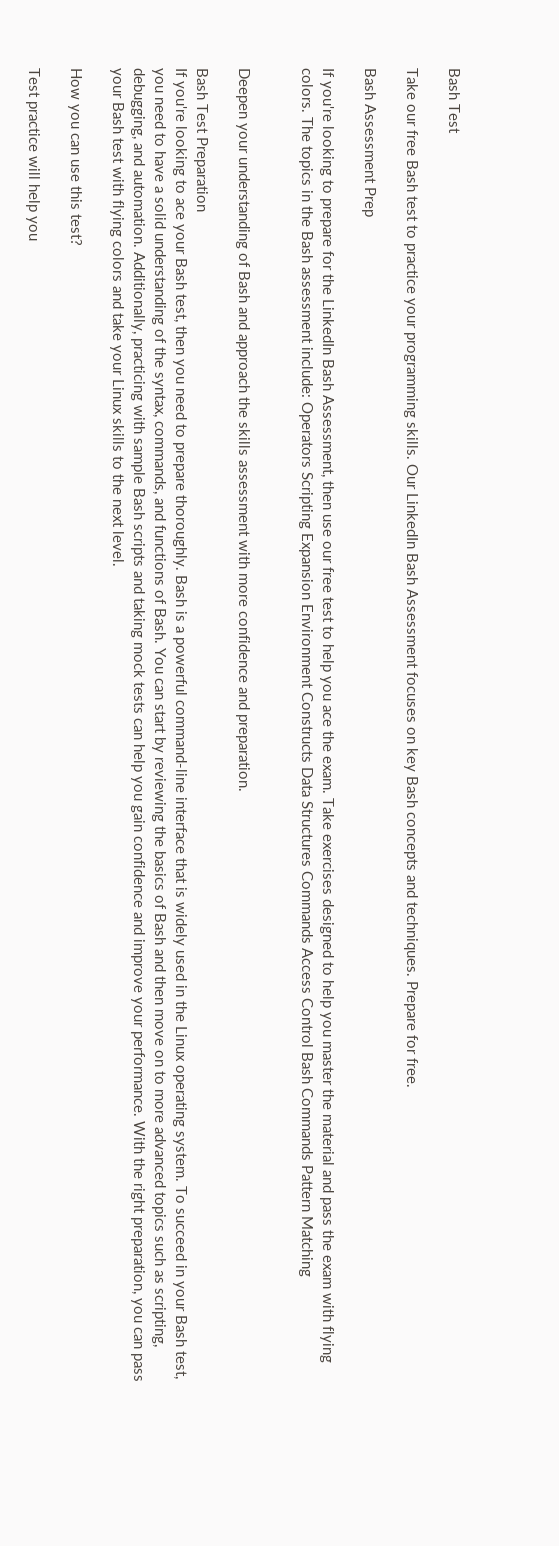Bash Test

Take our free Bash test to practice your programming skills. Our LinkedIn Bash Assessment focuses on key Bash concepts and techniques. Prepare for free.

Bash Assessment Prep

If you're looking to prepare for the LinkedIn Bash Assessment, then use our free test to help you ace the exam. Take exercises designed to help you master the material and pass the exam with flying colors. The topics in the Bash assessment include: Operators Scripting Expansion Environment Constructs Data Structures Commands Access Control Bash Commands Pattern Matching


Deepen your understanding of Bash and approach the skills assessment with more confidence and preparation.

Bash Test Preparation
If you're looking to ace your Bash test, then you need to prepare thoroughly. Bash is a powerful command-line interface that is widely used in the Linux operating system. To succeed in your Bash test, you need to have a solid understanding of the syntax, commands, and functions of Bash. You can start by reviewing the basics of Bash and then move on to more advanced topics such as scripting, debugging, and automation. Additionally, practicing with sample Bash scripts and taking mock tests can help you gain confidence and improve your performance. With the right preparation, you can pass your Bash test with flying colors and take your Linux skills to the next level.

How you can use this test?

Test practice will help you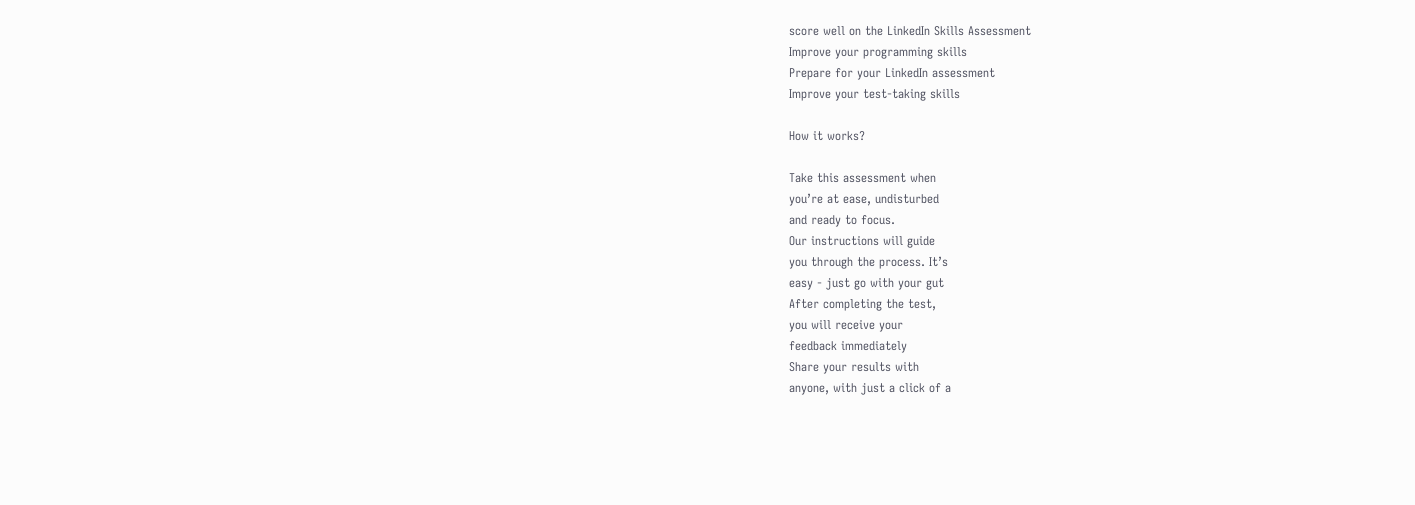score well on the LinkedIn Skills Assessment
Improve your programming skills
Prepare for your LinkedIn assessment
Improve your test-taking skills

How it works?

Take this assessment when
you’re at ease, undisturbed
and ready to focus.
Our instructions will guide
you through the process. It’s
easy - just go with your gut
After completing the test,
you will receive your
feedback immediately
Share your results with
anyone, with just a click of a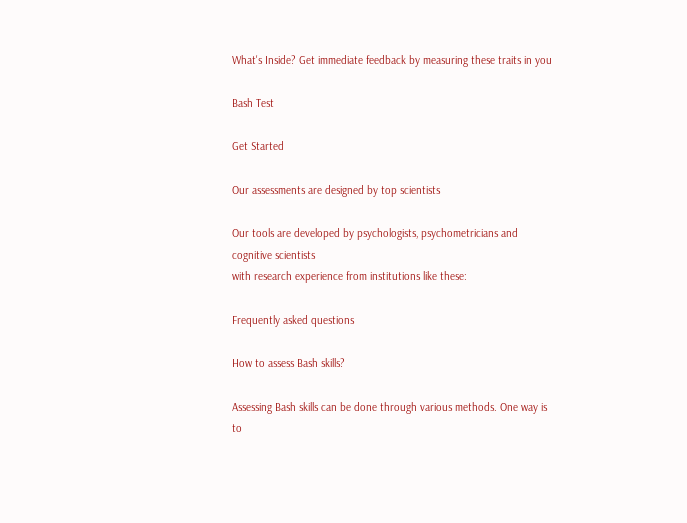What's Inside? Get immediate feedback by measuring these traits in you

Bash Test

Get Started

Our assessments are designed by top scientists

Our tools are developed by psychologists, psychometricians and cognitive scientists
with research experience from institutions like these:

Frequently asked questions

How to assess Bash skills?

Assessing Bash skills can be done through various methods. One way is to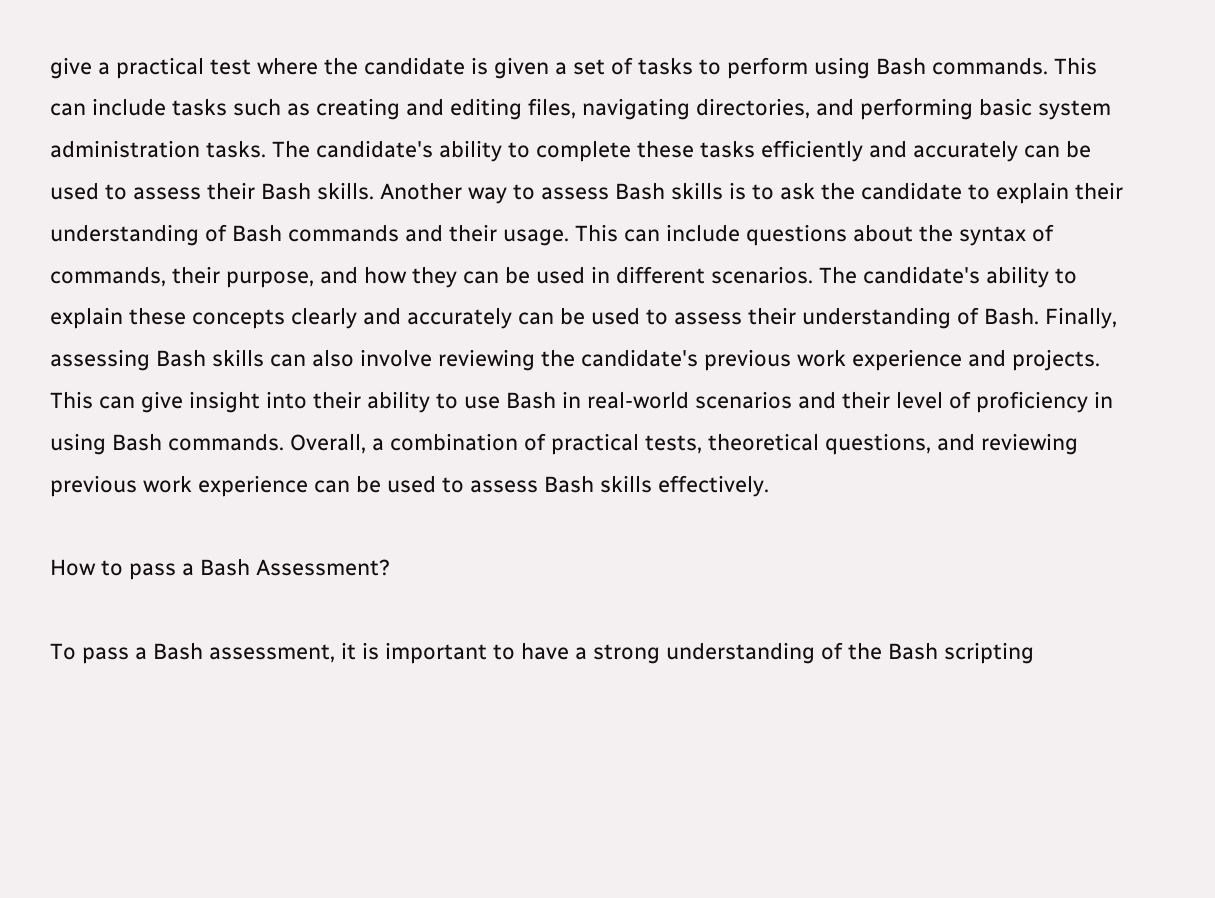give a practical test where the candidate is given a set of tasks to perform using Bash commands. This can include tasks such as creating and editing files, navigating directories, and performing basic system administration tasks. The candidate's ability to complete these tasks efficiently and accurately can be used to assess their Bash skills. Another way to assess Bash skills is to ask the candidate to explain their understanding of Bash commands and their usage. This can include questions about the syntax of commands, their purpose, and how they can be used in different scenarios. The candidate's ability to explain these concepts clearly and accurately can be used to assess their understanding of Bash. Finally, assessing Bash skills can also involve reviewing the candidate's previous work experience and projects. This can give insight into their ability to use Bash in real-world scenarios and their level of proficiency in using Bash commands. Overall, a combination of practical tests, theoretical questions, and reviewing previous work experience can be used to assess Bash skills effectively.

How to pass a Bash Assessment?

To pass a Bash assessment, it is important to have a strong understanding of the Bash scripting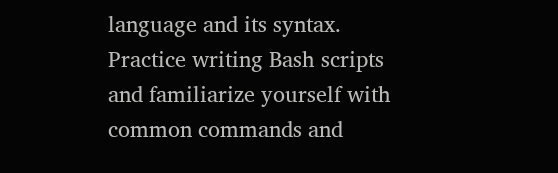language and its syntax. Practice writing Bash scripts and familiarize yourself with common commands and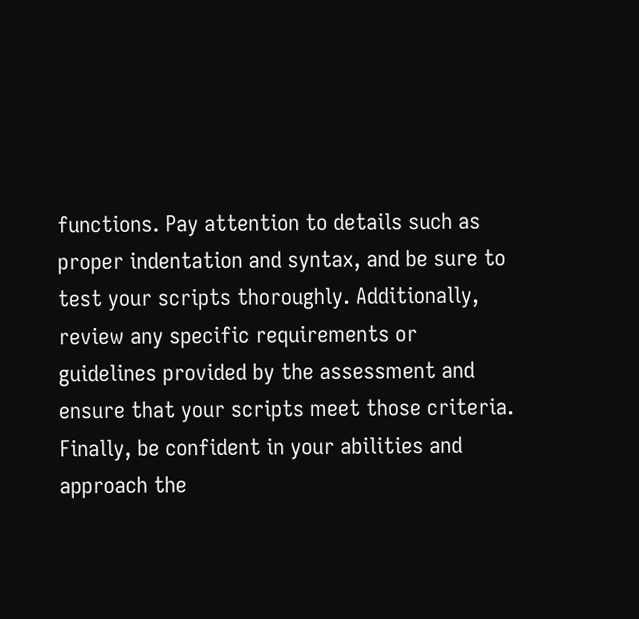functions. Pay attention to details such as proper indentation and syntax, and be sure to test your scripts thoroughly. Additionally, review any specific requirements or guidelines provided by the assessment and ensure that your scripts meet those criteria. Finally, be confident in your abilities and approach the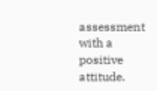assessment with a positive attitude.